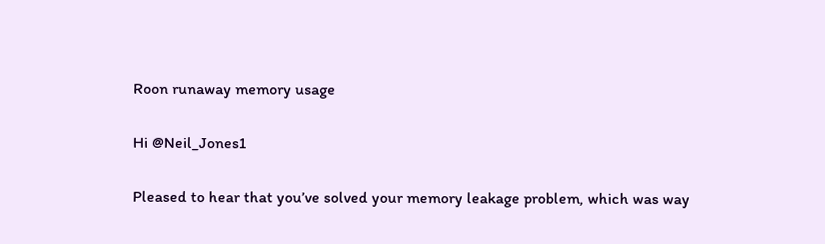Roon runaway memory usage

Hi @Neil_Jones1

Pleased to hear that you’ve solved your memory leakage problem, which was way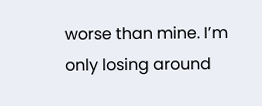worse than mine. I’m only losing around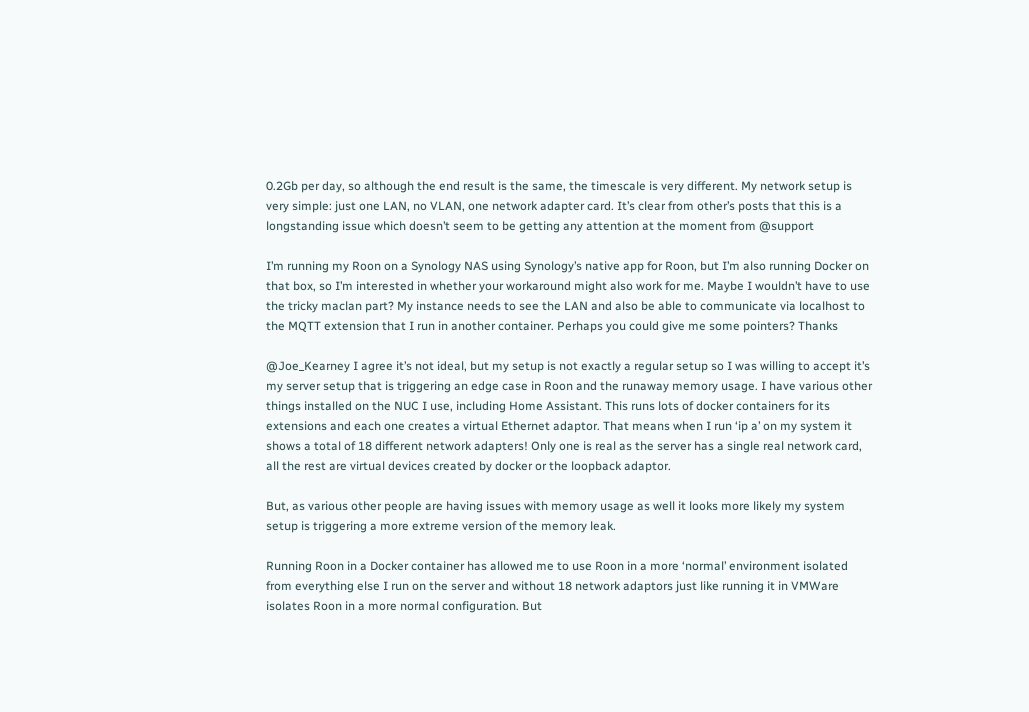0.2Gb per day, so although the end result is the same, the timescale is very different. My network setup is very simple: just one LAN, no VLAN, one network adapter card. It’s clear from other’s posts that this is a longstanding issue which doesn’t seem to be getting any attention at the moment from @support

I’m running my Roon on a Synology NAS using Synology’s native app for Roon, but I’m also running Docker on that box, so I’m interested in whether your workaround might also work for me. Maybe I wouldn’t have to use the tricky maclan part? My instance needs to see the LAN and also be able to communicate via localhost to the MQTT extension that I run in another container. Perhaps you could give me some pointers? Thanks

@Joe_Kearney I agree it’s not ideal, but my setup is not exactly a regular setup so I was willing to accept it’s my server setup that is triggering an edge case in Roon and the runaway memory usage. I have various other things installed on the NUC I use, including Home Assistant. This runs lots of docker containers for its extensions and each one creates a virtual Ethernet adaptor. That means when I run ‘ip a’ on my system it shows a total of 18 different network adapters! Only one is real as the server has a single real network card, all the rest are virtual devices created by docker or the loopback adaptor.

But, as various other people are having issues with memory usage as well it looks more likely my system setup is triggering a more extreme version of the memory leak.

Running Roon in a Docker container has allowed me to use Roon in a more ‘normal’ environment isolated from everything else I run on the server and without 18 network adaptors just like running it in VMWare isolates Roon in a more normal configuration. But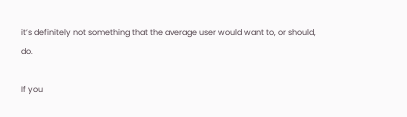it’s definitely not something that the average user would want to, or should, do.

If you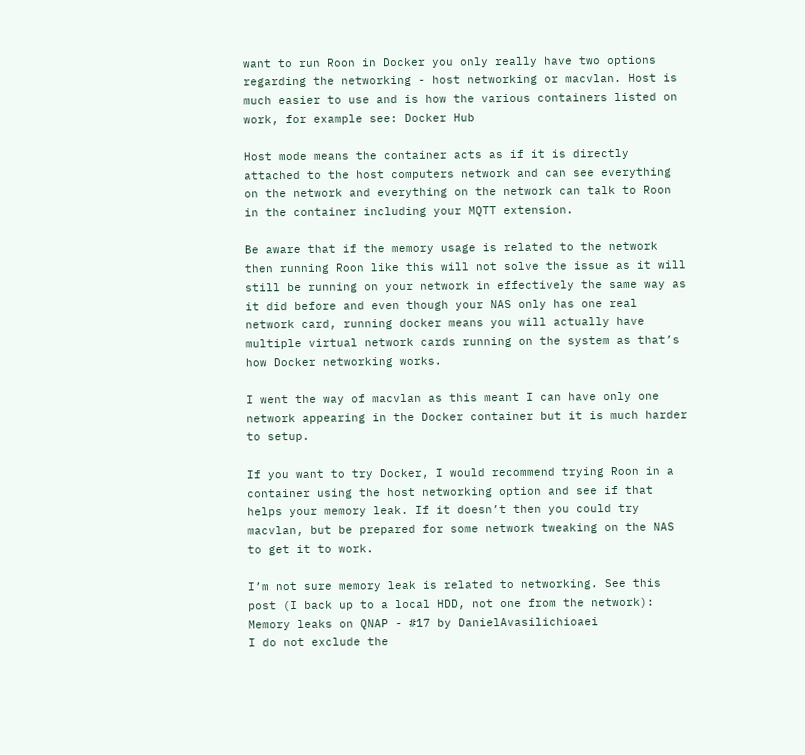want to run Roon in Docker you only really have two options regarding the networking - host networking or macvlan. Host is much easier to use and is how the various containers listed on work, for example see: Docker Hub

Host mode means the container acts as if it is directly attached to the host computers network and can see everything on the network and everything on the network can talk to Roon in the container including your MQTT extension.

Be aware that if the memory usage is related to the network then running Roon like this will not solve the issue as it will still be running on your network in effectively the same way as it did before and even though your NAS only has one real network card, running docker means you will actually have multiple virtual network cards running on the system as that’s how Docker networking works.

I went the way of macvlan as this meant I can have only one network appearing in the Docker container but it is much harder to setup.

If you want to try Docker, I would recommend trying Roon in a container using the host networking option and see if that helps your memory leak. If it doesn’t then you could try macvlan, but be prepared for some network tweaking on the NAS to get it to work.

I’m not sure memory leak is related to networking. See this post (I back up to a local HDD, not one from the network): Memory leaks on QNAP - #17 by DanielAvasilichioaei
I do not exclude the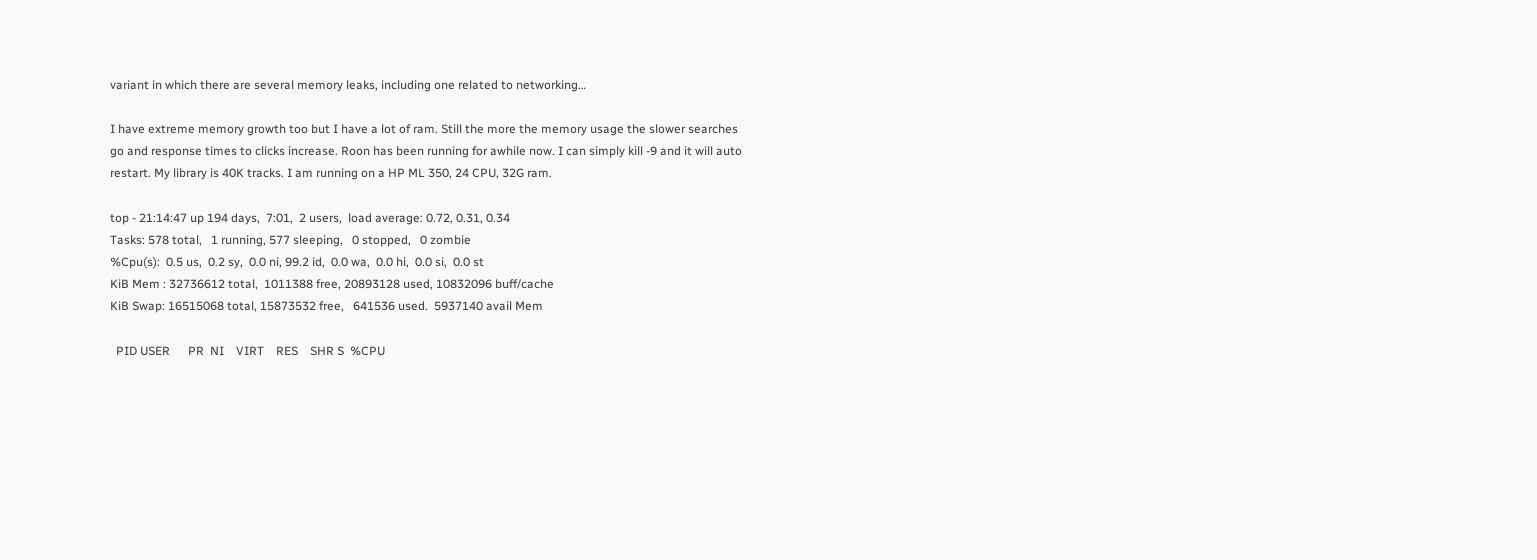variant in which there are several memory leaks, including one related to networking…

I have extreme memory growth too but I have a lot of ram. Still the more the memory usage the slower searches go and response times to clicks increase. Roon has been running for awhile now. I can simply kill -9 and it will auto restart. My library is 40K tracks. I am running on a HP ML 350, 24 CPU, 32G ram.

top - 21:14:47 up 194 days,  7:01,  2 users,  load average: 0.72, 0.31, 0.34
Tasks: 578 total,   1 running, 577 sleeping,   0 stopped,   0 zombie
%Cpu(s):  0.5 us,  0.2 sy,  0.0 ni, 99.2 id,  0.0 wa,  0.0 hi,  0.0 si,  0.0 st
KiB Mem : 32736612 total,  1011388 free, 20893128 used, 10832096 buff/cache
KiB Swap: 16515068 total, 15873532 free,   641536 used.  5937140 avail Mem

  PID USER      PR  NI    VIRT    RES    SHR S  %CPU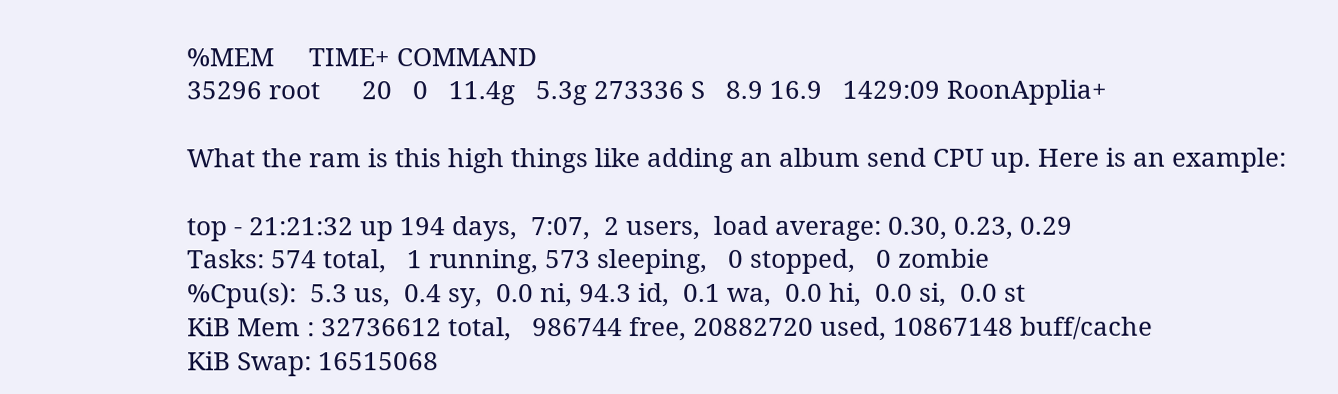%MEM     TIME+ COMMAND
35296 root      20   0   11.4g   5.3g 273336 S   8.9 16.9   1429:09 RoonApplia+

What the ram is this high things like adding an album send CPU up. Here is an example:

top - 21:21:32 up 194 days,  7:07,  2 users,  load average: 0.30, 0.23, 0.29
Tasks: 574 total,   1 running, 573 sleeping,   0 stopped,   0 zombie
%Cpu(s):  5.3 us,  0.4 sy,  0.0 ni, 94.3 id,  0.1 wa,  0.0 hi,  0.0 si,  0.0 st
KiB Mem : 32736612 total,   986744 free, 20882720 used, 10867148 buff/cache
KiB Swap: 16515068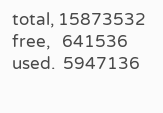total, 15873532 free,   641536 used.  5947136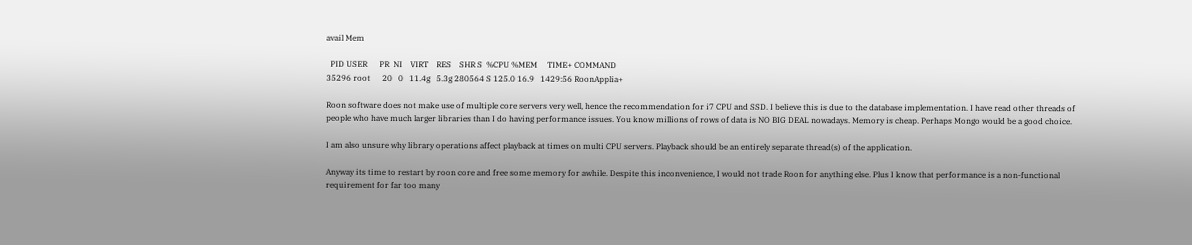avail Mem

  PID USER      PR  NI    VIRT    RES    SHR S  %CPU %MEM     TIME+ COMMAND
35296 root      20   0   11.4g   5.3g 280564 S 125.0 16.9   1429:56 RoonApplia+

Roon software does not make use of multiple core servers very well, hence the recommendation for i7 CPU and SSD. I believe this is due to the database implementation. I have read other threads of people who have much larger libraries than I do having performance issues. You know millions of rows of data is NO BIG DEAL nowadays. Memory is cheap. Perhaps Mongo would be a good choice.

I am also unsure why library operations affect playback at times on multi CPU servers. Playback should be an entirely separate thread(s) of the application.

Anyway its time to restart by roon core and free some memory for awhile. Despite this inconvenience, I would not trade Roon for anything else. Plus I know that performance is a non-functional requirement for far too many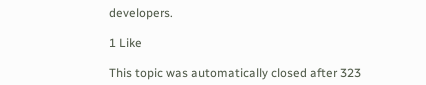developers.

1 Like

This topic was automatically closed after 323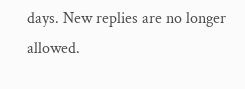days. New replies are no longer allowed.